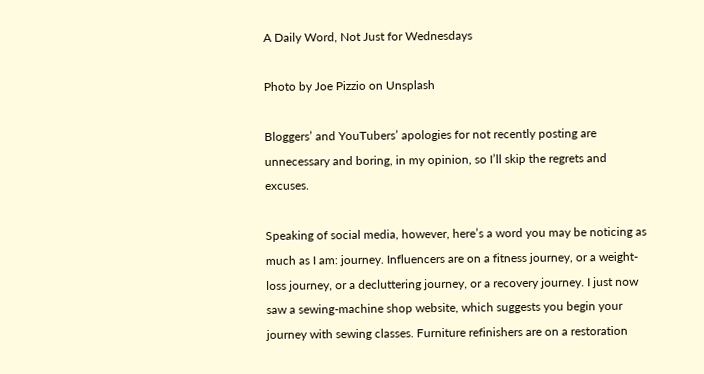A Daily Word, Not Just for Wednesdays

Photo by Joe Pizzio on Unsplash

Bloggers’ and YouTubers’ apologies for not recently posting are unnecessary and boring, in my opinion, so I’ll skip the regrets and excuses.

Speaking of social media, however, here’s a word you may be noticing as much as I am: journey. Influencers are on a fitness journey, or a weight-loss journey, or a decluttering journey, or a recovery journey. I just now saw a sewing-machine shop website, which suggests you begin your journey with sewing classes. Furniture refinishers are on a restoration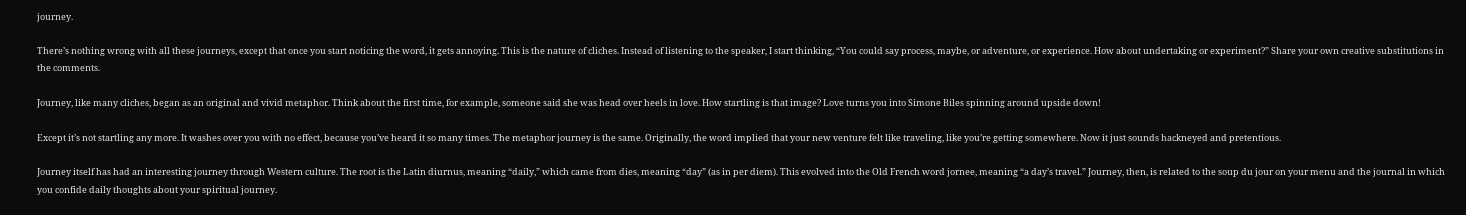journey.

There’s nothing wrong with all these journeys, except that once you start noticing the word, it gets annoying. This is the nature of cliches. Instead of listening to the speaker, I start thinking, “You could say process, maybe, or adventure, or experience. How about undertaking or experiment?” Share your own creative substitutions in the comments.

Journey, like many cliches, began as an original and vivid metaphor. Think about the first time, for example, someone said she was head over heels in love. How startling is that image? Love turns you into Simone Biles spinning around upside down!

Except it’s not startling any more. It washes over you with no effect, because you’ve heard it so many times. The metaphor journey is the same. Originally, the word implied that your new venture felt like traveling, like you’re getting somewhere. Now it just sounds hackneyed and pretentious.

Journey itself has had an interesting journey through Western culture. The root is the Latin diurnus, meaning “daily,” which came from dies, meaning “day” (as in per diem). This evolved into the Old French word jornee, meaning “a day’s travel.” Journey, then, is related to the soup du jour on your menu and the journal in which you confide daily thoughts about your spiritual journey.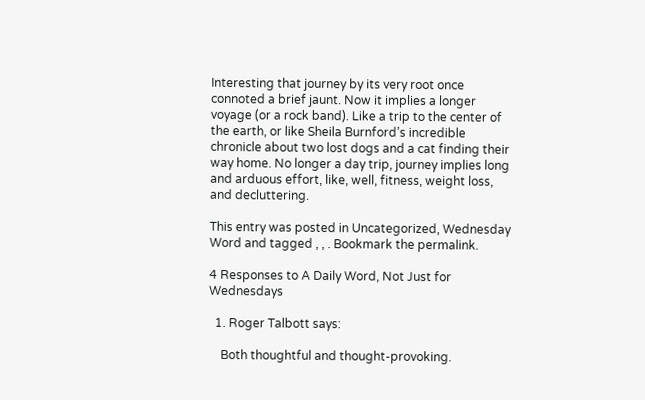Interesting that journey by its very root once connoted a brief jaunt. Now it implies a longer voyage (or a rock band). Like a trip to the center of the earth, or like Sheila Burnford’s incredible chronicle about two lost dogs and a cat finding their way home. No longer a day trip, journey implies long and arduous effort, like, well, fitness, weight loss, and decluttering.

This entry was posted in Uncategorized, Wednesday Word and tagged , , . Bookmark the permalink.

4 Responses to A Daily Word, Not Just for Wednesdays

  1. Roger Talbott says:

    Both thoughtful and thought-provoking.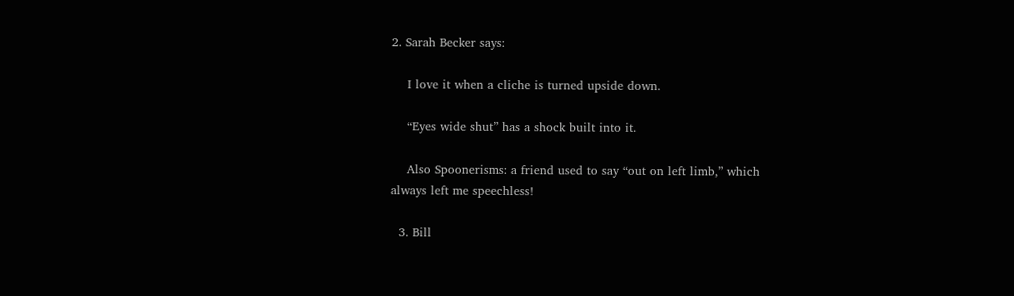2. Sarah Becker says:

    I love it when a cliche is turned upside down.

    “Eyes wide shut” has a shock built into it.

    Also Spoonerisms: a friend used to say “out on left limb,” which always left me speechless!

  3. Bill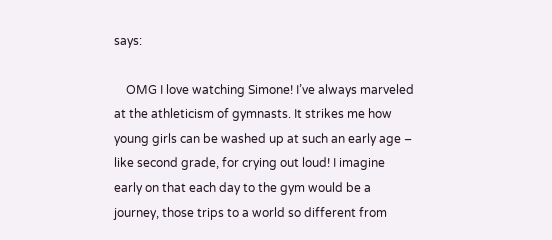says:

    OMG I love watching Simone! I’ve always marveled at the athleticism of gymnasts. It strikes me how young girls can be washed up at such an early age – like second grade, for crying out loud! I imagine early on that each day to the gym would be a journey, those trips to a world so different from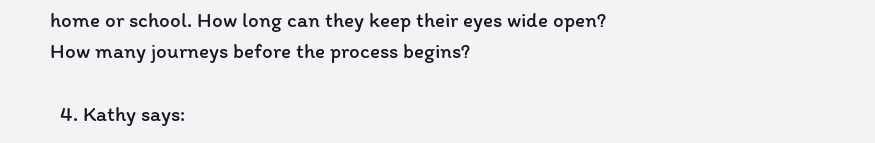home or school. How long can they keep their eyes wide open? How many journeys before the process begins?

  4. Kathy says: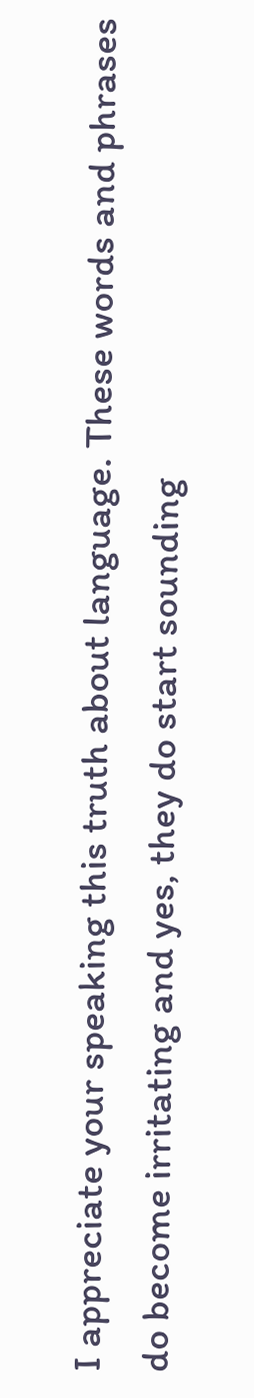I appreciate your speaking this truth about language. These words and phrases do become irritating and yes, they do start sounding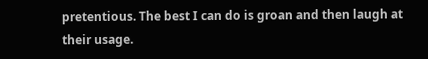pretentious. The best I can do is groan and then laugh at their usage.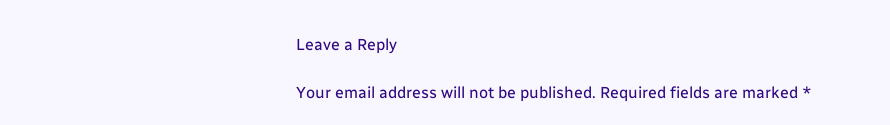Leave a Reply

Your email address will not be published. Required fields are marked *